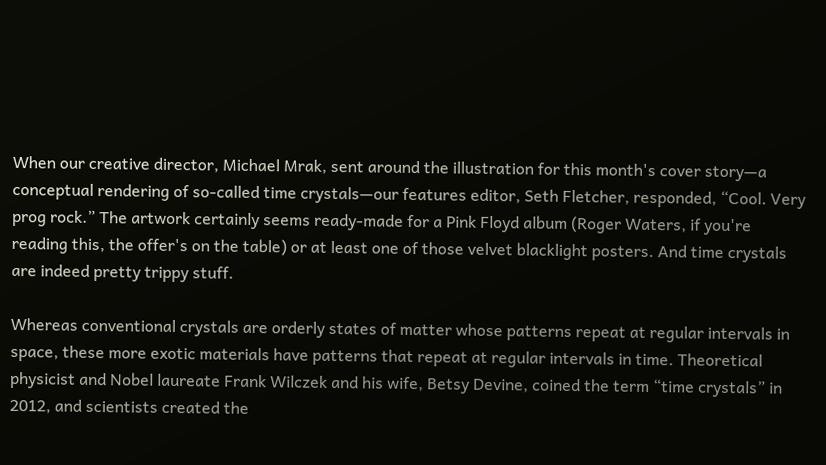When our creative director, Michael Mrak, sent around the illustration for this month's cover story—a conceptual rendering of so-called time crystals—our features editor, Seth Fletcher, responded, “Cool. Very prog rock.” The artwork certainly seems ready-made for a Pink Floyd album (Roger Waters, if you're reading this, the offer's on the table) or at least one of those velvet blacklight posters. And time crystals are indeed pretty trippy stuff.

Whereas conventional crystals are orderly states of matter whose patterns repeat at regular intervals in space, these more exotic materials have patterns that repeat at regular intervals in time. Theoretical physicist and Nobel laureate Frank Wilczek and his wife, Betsy Devine, coined the term “time crystals” in 2012, and scientists created the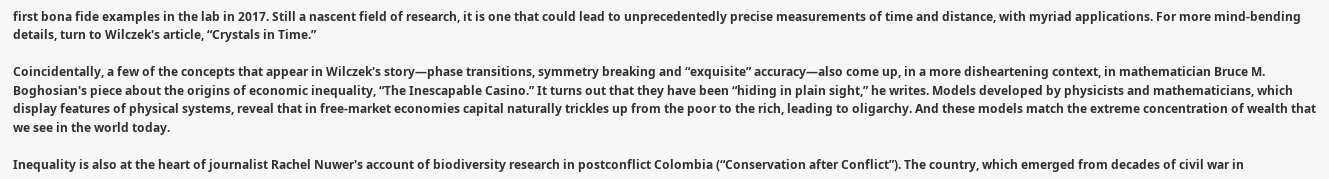first bona fide examples in the lab in 2017. Still a nascent field of research, it is one that could lead to unprecedentedly precise measurements of time and distance, with myriad applications. For more mind-bending details, turn to Wilczek's article, “Crystals in Time.”

Coincidentally, a few of the concepts that appear in Wilczek's story—phase transitions, symmetry breaking and “exquisite” accuracy—also come up, in a more disheartening context, in mathematician Bruce M. Boghosian's piece about the origins of economic inequality, “The Inescapable Casino.” It turns out that they have been “hiding in plain sight,” he writes. Models developed by physicists and mathematicians, which display features of physical systems, reveal that in free-market economies capital naturally trickles up from the poor to the rich, leading to oligarchy. And these models match the extreme concentration of wealth that we see in the world today.

Inequality is also at the heart of journalist Rachel Nuwer's account of biodiversity research in postconflict Colombia (“Conservation after Conflict”). The country, which emerged from decades of civil war in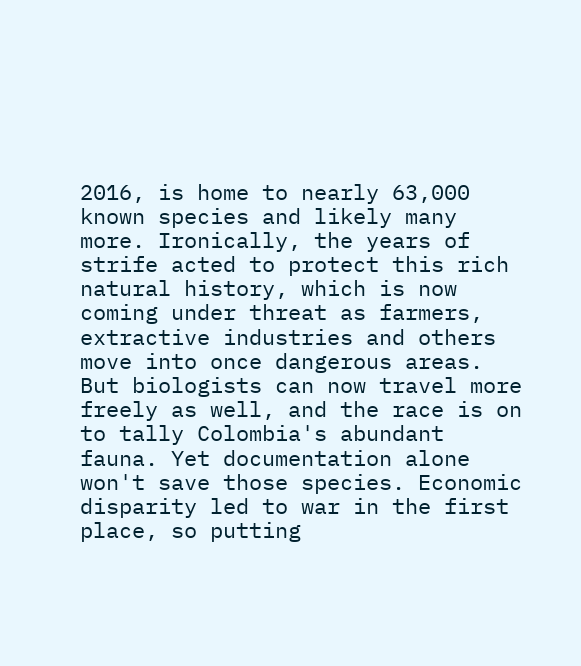2016, is home to nearly 63,000 known species and likely many more. Ironically, the years of strife acted to protect this rich natural history, which is now coming under threat as farmers, extractive industries and others move into once dangerous areas. But biologists can now travel more freely as well, and the race is on to tally Colombia's abundant fauna. Yet documentation alone won't save those species. Economic disparity led to war in the first place, so putting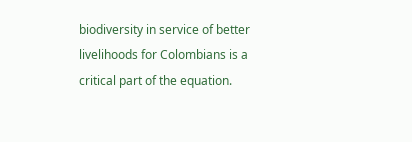biodiversity in service of better livelihoods for Colombians is a critical part of the equation.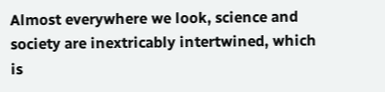Almost everywhere we look, science and society are inextricably intertwined, which is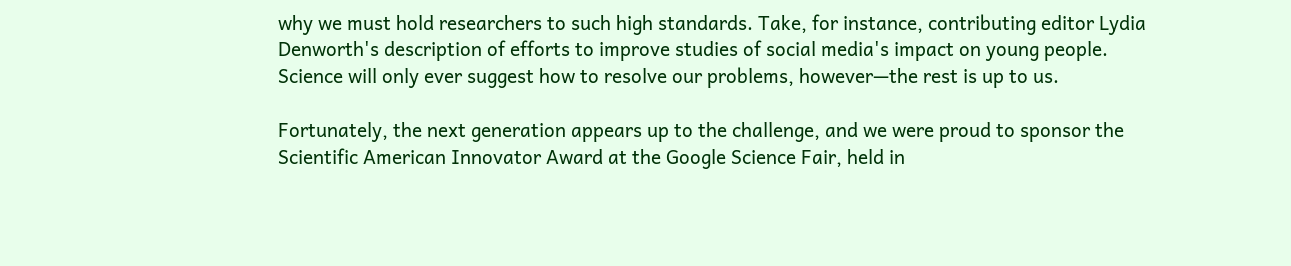why we must hold researchers to such high standards. Take, for instance, contributing editor Lydia Denworth's description of efforts to improve studies of social media's impact on young people. Science will only ever suggest how to resolve our problems, however—the rest is up to us.

Fortunately, the next generation appears up to the challenge, and we were proud to sponsor the Scientific American Innovator Award at the Google Science Fair, held in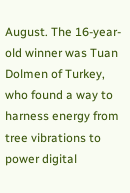August. The 16-year-old winner was Tuan Dolmen of Turkey, who found a way to harness energy from tree vibrations to power digital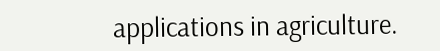applications in agriculture.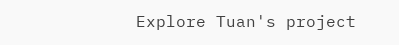Explore Tuan's project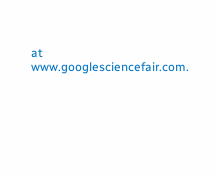at www.googlesciencefair.com.